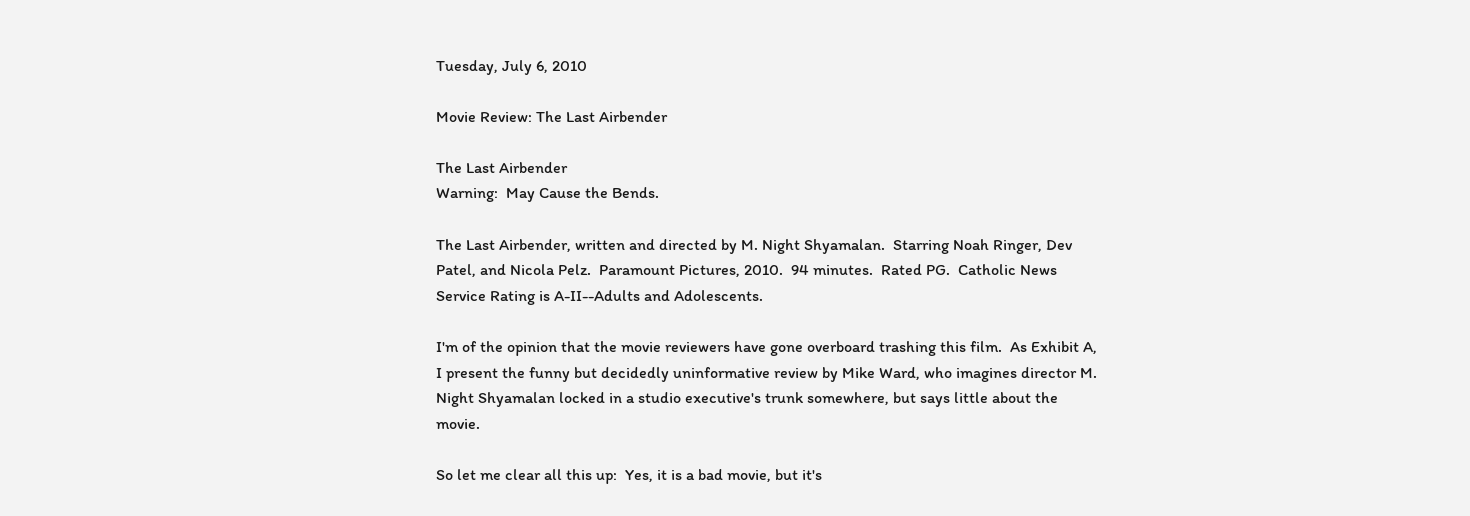Tuesday, July 6, 2010

Movie Review: The Last Airbender

The Last Airbender
Warning:  May Cause the Bends.

The Last Airbender, written and directed by M. Night Shyamalan.  Starring Noah Ringer, Dev Patel, and Nicola Pelz.  Paramount Pictures, 2010.  94 minutes.  Rated PG.  Catholic News Service Rating is A-II--Adults and Adolescents.

I'm of the opinion that the movie reviewers have gone overboard trashing this film.  As Exhibit A, I present the funny but decidedly uninformative review by Mike Ward, who imagines director M. Night Shyamalan locked in a studio executive's trunk somewhere, but says little about the movie.

So let me clear all this up:  Yes, it is a bad movie, but it's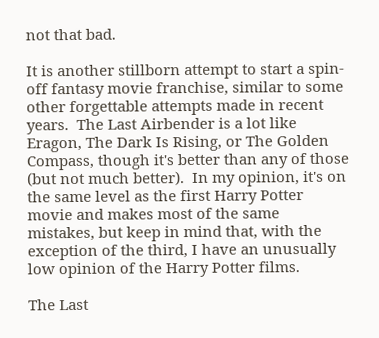not that bad.

It is another stillborn attempt to start a spin-off fantasy movie franchise, similar to some other forgettable attempts made in recent years.  The Last Airbender is a lot like Eragon, The Dark Is Rising, or The Golden Compass, though it's better than any of those (but not much better).  In my opinion, it's on the same level as the first Harry Potter movie and makes most of the same mistakes, but keep in mind that, with the exception of the third, I have an unusually low opinion of the Harry Potter films.

The Last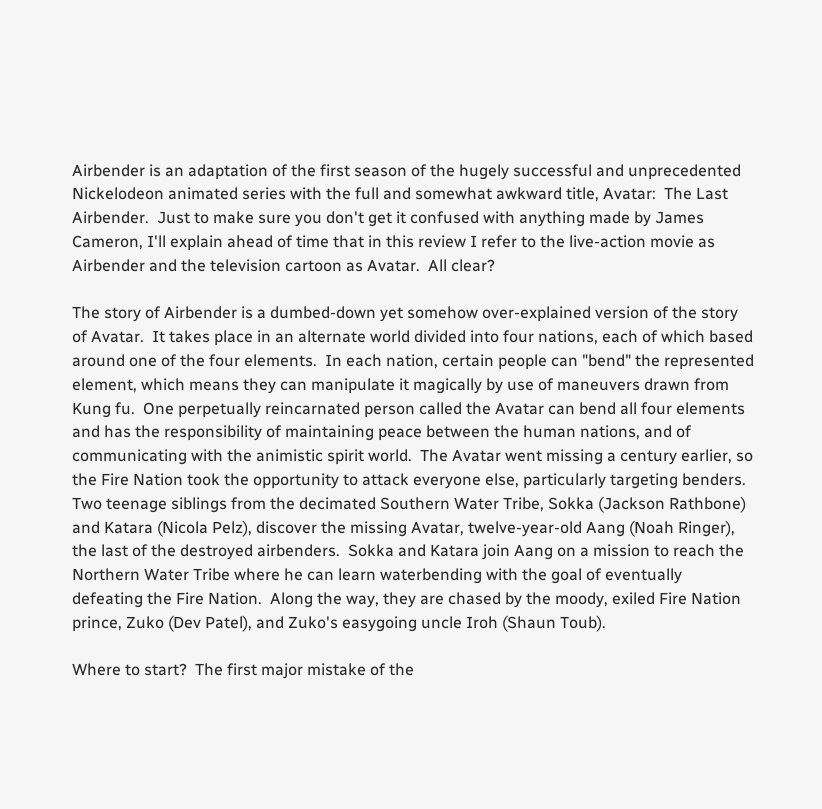Airbender is an adaptation of the first season of the hugely successful and unprecedented Nickelodeon animated series with the full and somewhat awkward title, Avatar:  The Last Airbender.  Just to make sure you don't get it confused with anything made by James Cameron, I'll explain ahead of time that in this review I refer to the live-action movie as Airbender and the television cartoon as Avatar.  All clear?

The story of Airbender is a dumbed-down yet somehow over-explained version of the story of Avatar.  It takes place in an alternate world divided into four nations, each of which based around one of the four elements.  In each nation, certain people can "bend" the represented element, which means they can manipulate it magically by use of maneuvers drawn from Kung fu.  One perpetually reincarnated person called the Avatar can bend all four elements and has the responsibility of maintaining peace between the human nations, and of communicating with the animistic spirit world.  The Avatar went missing a century earlier, so the Fire Nation took the opportunity to attack everyone else, particularly targeting benders.  Two teenage siblings from the decimated Southern Water Tribe, Sokka (Jackson Rathbone) and Katara (Nicola Pelz), discover the missing Avatar, twelve-year-old Aang (Noah Ringer), the last of the destroyed airbenders.  Sokka and Katara join Aang on a mission to reach the Northern Water Tribe where he can learn waterbending with the goal of eventually defeating the Fire Nation.  Along the way, they are chased by the moody, exiled Fire Nation prince, Zuko (Dev Patel), and Zuko's easygoing uncle Iroh (Shaun Toub).

Where to start?  The first major mistake of the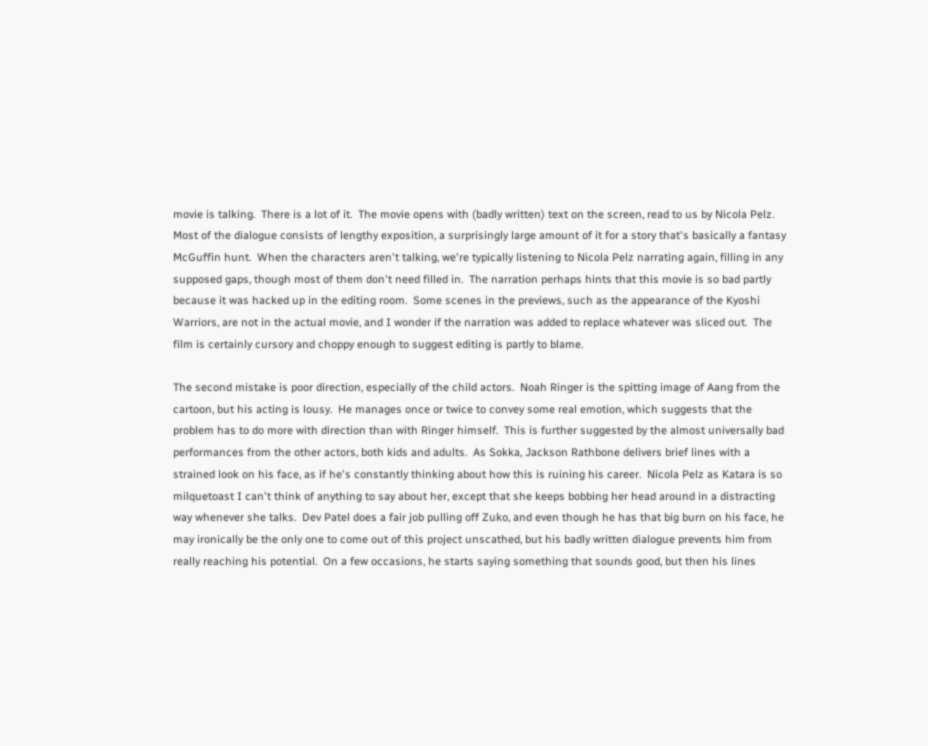movie is talking.  There is a lot of it.  The movie opens with (badly written) text on the screen, read to us by Nicola Pelz.  Most of the dialogue consists of lengthy exposition, a surprisingly large amount of it for a story that's basically a fantasy McGuffin hunt.  When the characters aren't talking, we're typically listening to Nicola Pelz narrating again, filling in any supposed gaps, though most of them don't need filled in.  The narration perhaps hints that this movie is so bad partly because it was hacked up in the editing room.  Some scenes in the previews, such as the appearance of the Kyoshi Warriors, are not in the actual movie, and I wonder if the narration was added to replace whatever was sliced out.  The film is certainly cursory and choppy enough to suggest editing is partly to blame.

The second mistake is poor direction, especially of the child actors.  Noah Ringer is the spitting image of Aang from the cartoon, but his acting is lousy.  He manages once or twice to convey some real emotion, which suggests that the problem has to do more with direction than with Ringer himself.  This is further suggested by the almost universally bad performances from the other actors, both kids and adults.  As Sokka, Jackson Rathbone delivers brief lines with a strained look on his face, as if he's constantly thinking about how this is ruining his career.  Nicola Pelz as Katara is so milquetoast I can't think of anything to say about her, except that she keeps bobbing her head around in a distracting way whenever she talks.  Dev Patel does a fair job pulling off Zuko, and even though he has that big burn on his face, he may ironically be the only one to come out of this project unscathed, but his badly written dialogue prevents him from really reaching his potential.  On a few occasions, he starts saying something that sounds good, but then his lines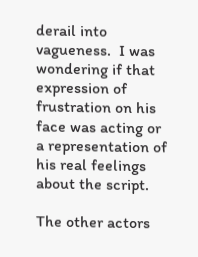derail into vagueness.  I was wondering if that expression of frustration on his face was acting or a representation of his real feelings about the script.

The other actors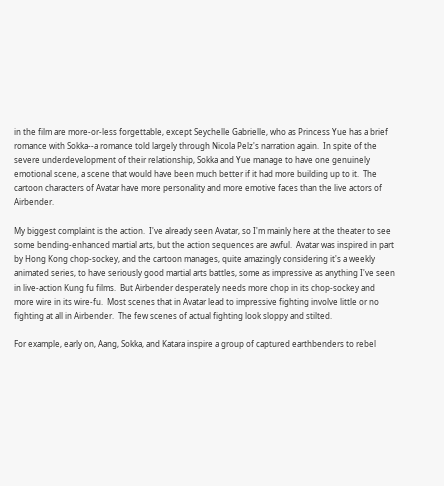in the film are more-or-less forgettable, except Seychelle Gabrielle, who as Princess Yue has a brief romance with Sokka--a romance told largely through Nicola Pelz's narration again.  In spite of the severe underdevelopment of their relationship, Sokka and Yue manage to have one genuinely emotional scene, a scene that would have been much better if it had more building up to it.  The cartoon characters of Avatar have more personality and more emotive faces than the live actors of Airbender.

My biggest complaint is the action.  I've already seen Avatar, so I'm mainly here at the theater to see some bending-enhanced martial arts, but the action sequences are awful.  Avatar was inspired in part by Hong Kong chop-sockey, and the cartoon manages, quite amazingly considering it's a weekly animated series, to have seriously good martial arts battles, some as impressive as anything I've seen in live-action Kung fu films.  But Airbender desperately needs more chop in its chop-sockey and more wire in its wire-fu.  Most scenes that in Avatar lead to impressive fighting involve little or no fighting at all in Airbender.  The few scenes of actual fighting look sloppy and stilted.

For example, early on, Aang, Sokka, and Katara inspire a group of captured earthbenders to rebel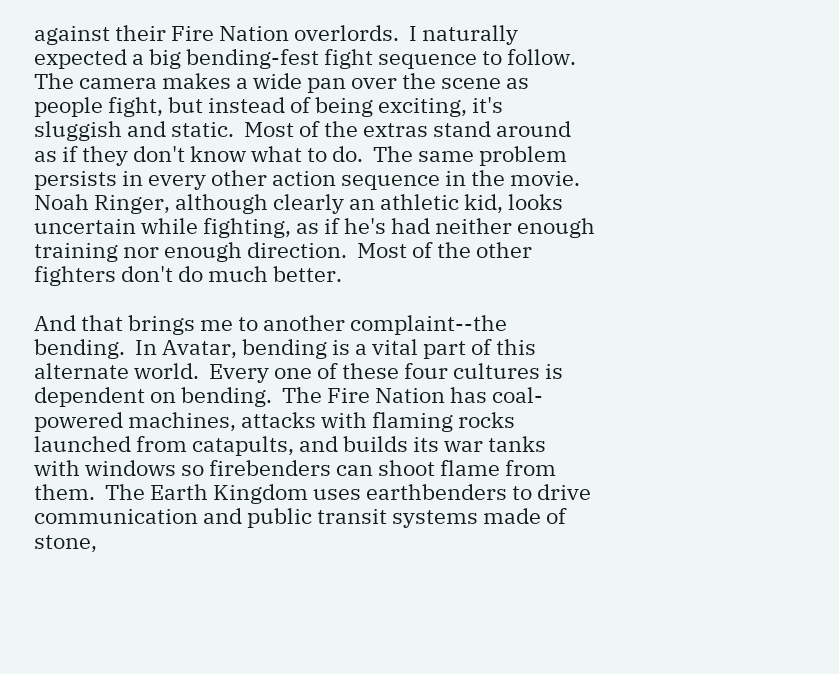against their Fire Nation overlords.  I naturally expected a big bending-fest fight sequence to follow.  The camera makes a wide pan over the scene as people fight, but instead of being exciting, it's sluggish and static.  Most of the extras stand around as if they don't know what to do.  The same problem persists in every other action sequence in the movie.  Noah Ringer, although clearly an athletic kid, looks uncertain while fighting, as if he's had neither enough training nor enough direction.  Most of the other fighters don't do much better.

And that brings me to another complaint--the bending.  In Avatar, bending is a vital part of this alternate world.  Every one of these four cultures is dependent on bending.  The Fire Nation has coal-powered machines, attacks with flaming rocks launched from catapults, and builds its war tanks with windows so firebenders can shoot flame from them.  The Earth Kingdom uses earthbenders to drive communication and public transit systems made of stone,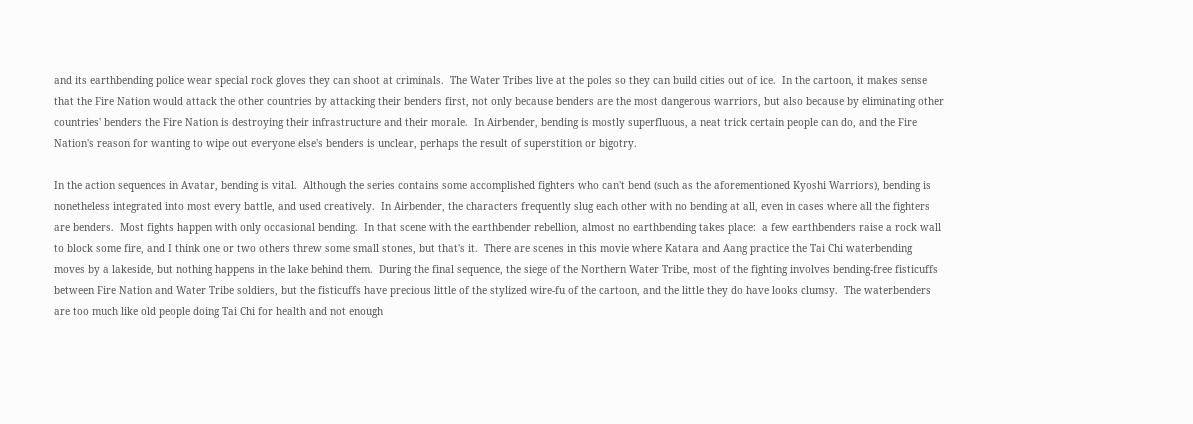and its earthbending police wear special rock gloves they can shoot at criminals.  The Water Tribes live at the poles so they can build cities out of ice.  In the cartoon, it makes sense that the Fire Nation would attack the other countries by attacking their benders first, not only because benders are the most dangerous warriors, but also because by eliminating other countries' benders the Fire Nation is destroying their infrastructure and their morale.  In Airbender, bending is mostly superfluous, a neat trick certain people can do, and the Fire Nation's reason for wanting to wipe out everyone else's benders is unclear, perhaps the result of superstition or bigotry.

In the action sequences in Avatar, bending is vital.  Although the series contains some accomplished fighters who can't bend (such as the aforementioned Kyoshi Warriors), bending is nonetheless integrated into most every battle, and used creatively.  In Airbender, the characters frequently slug each other with no bending at all, even in cases where all the fighters are benders.  Most fights happen with only occasional bending.  In that scene with the earthbender rebellion, almost no earthbending takes place:  a few earthbenders raise a rock wall to block some fire, and I think one or two others threw some small stones, but that's it.  There are scenes in this movie where Katara and Aang practice the Tai Chi waterbending moves by a lakeside, but nothing happens in the lake behind them.  During the final sequence, the siege of the Northern Water Tribe, most of the fighting involves bending-free fisticuffs between Fire Nation and Water Tribe soldiers, but the fisticuffs have precious little of the stylized wire-fu of the cartoon, and the little they do have looks clumsy.  The waterbenders are too much like old people doing Tai Chi for health and not enough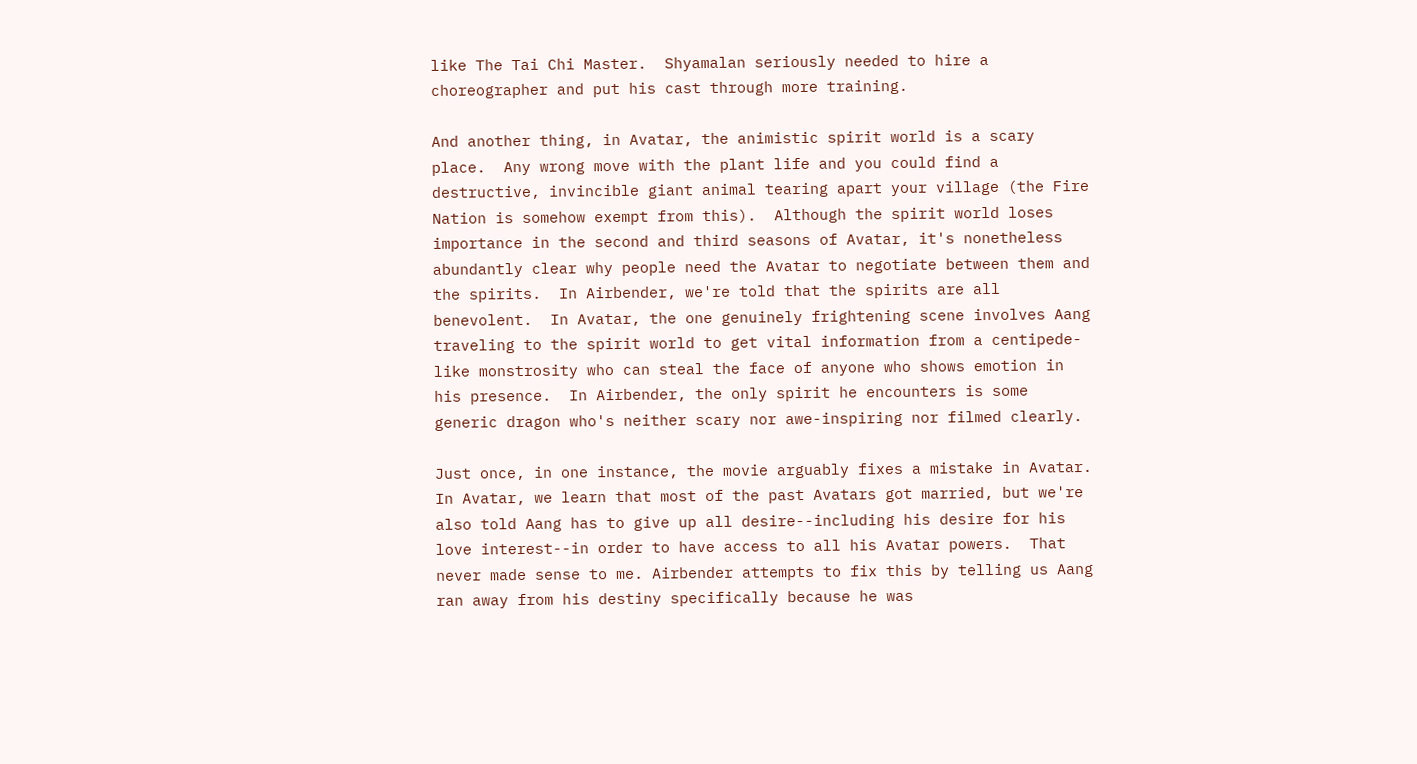like The Tai Chi Master.  Shyamalan seriously needed to hire a choreographer and put his cast through more training.

And another thing, in Avatar, the animistic spirit world is a scary place.  Any wrong move with the plant life and you could find a destructive, invincible giant animal tearing apart your village (the Fire Nation is somehow exempt from this).  Although the spirit world loses importance in the second and third seasons of Avatar, it's nonetheless abundantly clear why people need the Avatar to negotiate between them and the spirits.  In Airbender, we're told that the spirits are all benevolent.  In Avatar, the one genuinely frightening scene involves Aang traveling to the spirit world to get vital information from a centipede-like monstrosity who can steal the face of anyone who shows emotion in his presence.  In Airbender, the only spirit he encounters is some generic dragon who's neither scary nor awe-inspiring nor filmed clearly.

Just once, in one instance, the movie arguably fixes a mistake in Avatar.  In Avatar, we learn that most of the past Avatars got married, but we're also told Aang has to give up all desire--including his desire for his love interest--in order to have access to all his Avatar powers.  That never made sense to me. Airbender attempts to fix this by telling us Aang ran away from his destiny specifically because he was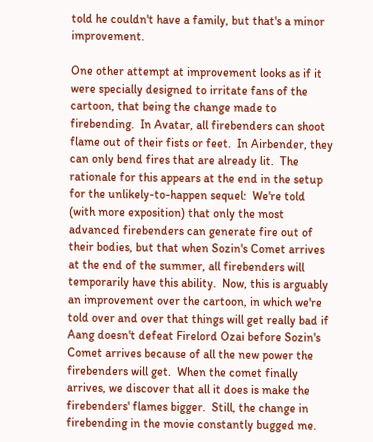told he couldn't have a family, but that's a minor improvement.

One other attempt at improvement looks as if it were specially designed to irritate fans of the cartoon, that being the change made to firebending.  In Avatar, all firebenders can shoot flame out of their fists or feet.  In Airbender, they can only bend fires that are already lit.  The rationale for this appears at the end in the setup for the unlikely-to-happen sequel:  We're told (with more exposition) that only the most advanced firebenders can generate fire out of their bodies, but that when Sozin's Comet arrives at the end of the summer, all firebenders will temporarily have this ability.  Now, this is arguably an improvement over the cartoon, in which we're told over and over that things will get really bad if Aang doesn't defeat Firelord Ozai before Sozin's Comet arrives because of all the new power the firebenders will get.  When the comet finally arrives, we discover that all it does is make the firebenders' flames bigger.  Still, the change in firebending in the movie constantly bugged me.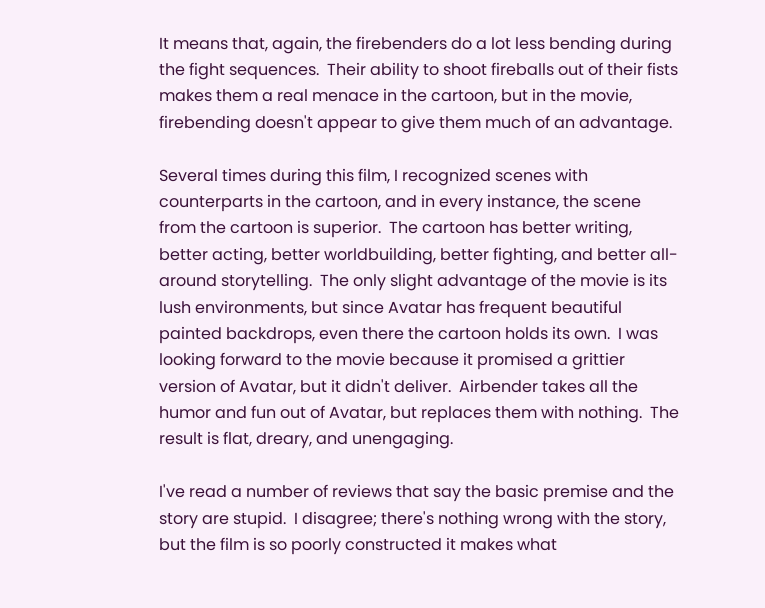It means that, again, the firebenders do a lot less bending during the fight sequences.  Their ability to shoot fireballs out of their fists makes them a real menace in the cartoon, but in the movie, firebending doesn't appear to give them much of an advantage.

Several times during this film, I recognized scenes with counterparts in the cartoon, and in every instance, the scene from the cartoon is superior.  The cartoon has better writing, better acting, better worldbuilding, better fighting, and better all-around storytelling.  The only slight advantage of the movie is its lush environments, but since Avatar has frequent beautiful painted backdrops, even there the cartoon holds its own.  I was looking forward to the movie because it promised a grittier version of Avatar, but it didn't deliver.  Airbender takes all the humor and fun out of Avatar, but replaces them with nothing.  The result is flat, dreary, and unengaging.

I've read a number of reviews that say the basic premise and the story are stupid.  I disagree; there's nothing wrong with the story, but the film is so poorly constructed it makes what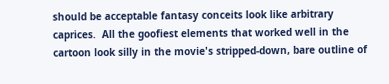should be acceptable fantasy conceits look like arbitrary caprices.  All the goofiest elements that worked well in the cartoon look silly in the movie's stripped-down, bare outline of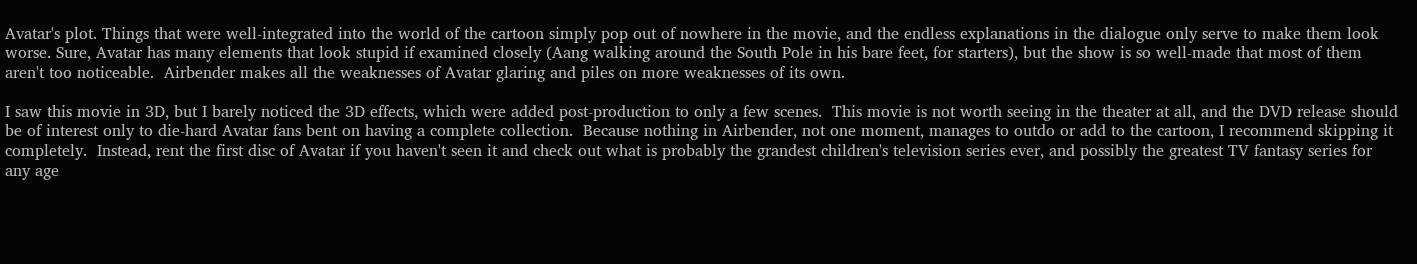Avatar's plot. Things that were well-integrated into the world of the cartoon simply pop out of nowhere in the movie, and the endless explanations in the dialogue only serve to make them look worse. Sure, Avatar has many elements that look stupid if examined closely (Aang walking around the South Pole in his bare feet, for starters), but the show is so well-made that most of them aren't too noticeable.  Airbender makes all the weaknesses of Avatar glaring and piles on more weaknesses of its own.

I saw this movie in 3D, but I barely noticed the 3D effects, which were added post-production to only a few scenes.  This movie is not worth seeing in the theater at all, and the DVD release should be of interest only to die-hard Avatar fans bent on having a complete collection.  Because nothing in Airbender, not one moment, manages to outdo or add to the cartoon, I recommend skipping it completely.  Instead, rent the first disc of Avatar if you haven't seen it and check out what is probably the grandest children's television series ever, and possibly the greatest TV fantasy series for any age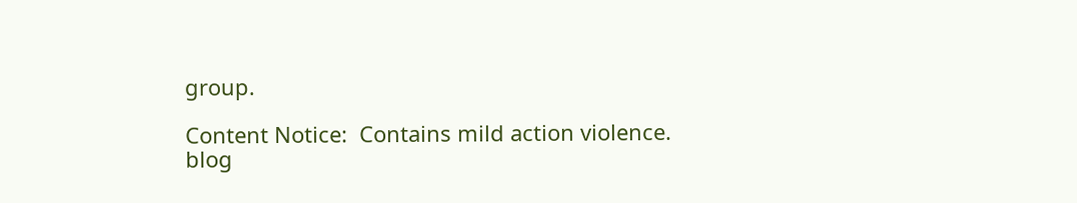group.

Content Notice:  Contains mild action violence.
blog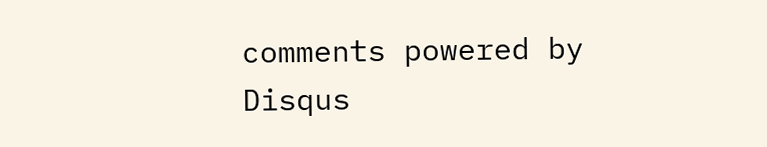comments powered by Disqus